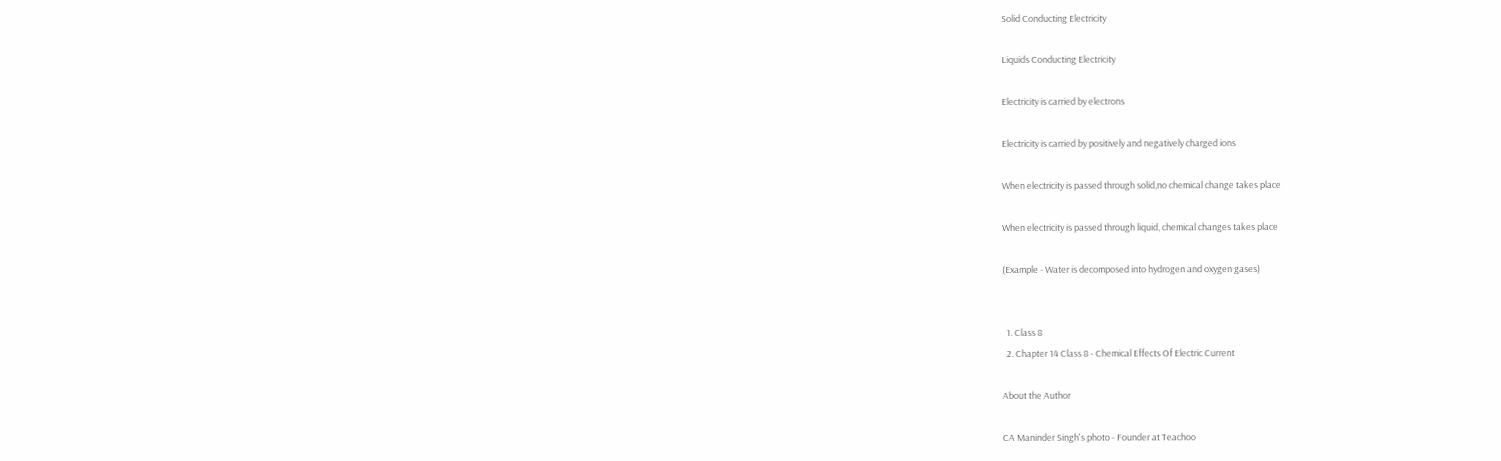Solid Conducting Electricity

Liquids Conducting Electricity

Electricity is carried by electrons

Electricity is carried by positively and negatively charged ions

When electricity is passed through solid,no chemical change takes place

When electricity is passed through liquid, chemical changes takes place

(Example - Water is decomposed into hydrogen and oxygen gases)


  1. Class 8
  2. Chapter 14 Class 8 - Chemical Effects Of Electric Current

About the Author

CA Maninder Singh's photo - Founder at Teachoo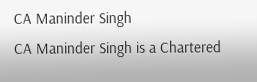CA Maninder Singh
CA Maninder Singh is a Chartered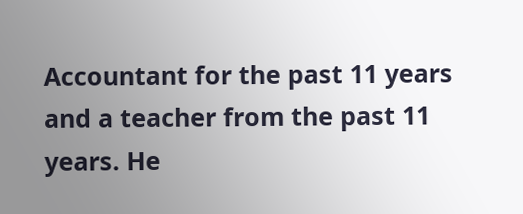Accountant for the past 11 years and a teacher from the past 11 years. He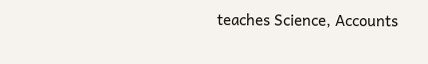teaches Science, Accounts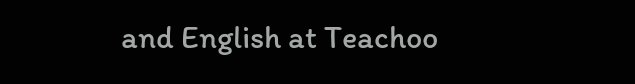and English at Teachoo